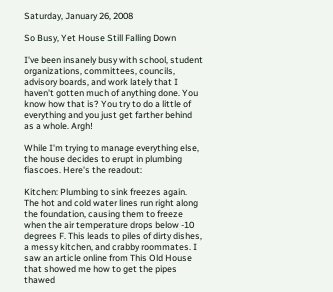Saturday, January 26, 2008

So Busy, Yet House Still Falling Down

I've been insanely busy with school, student organizations, committees, councils, advisory boards, and work lately that I haven't gotten much of anything done. You know how that is? You try to do a little of everything and you just get farther behind as a whole. Argh!

While I'm trying to manage everything else, the house decides to erupt in plumbing fiascoes. Here's the readout:

Kitchen: Plumbing to sink freezes again. The hot and cold water lines run right along the foundation, causing them to freeze when the air temperature drops below -10 degrees F. This leads to piles of dirty dishes, a messy kitchen, and crabby roommates. I saw an article online from This Old House that showed me how to get the pipes thawed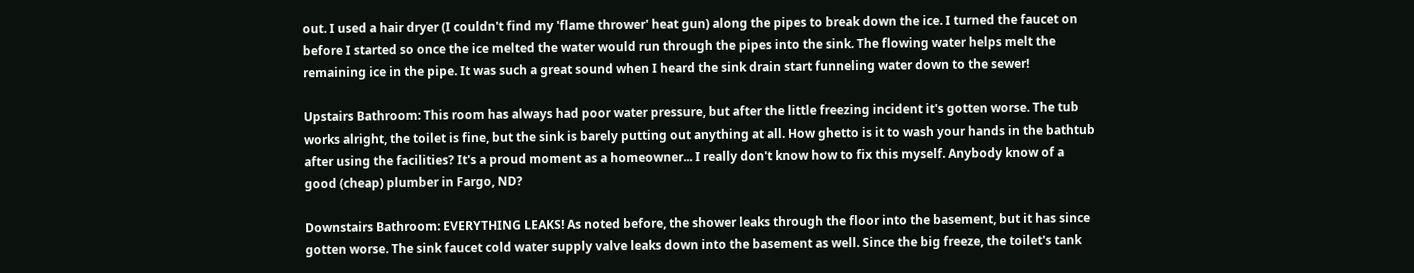out. I used a hair dryer (I couldn't find my 'flame thrower' heat gun) along the pipes to break down the ice. I turned the faucet on before I started so once the ice melted the water would run through the pipes into the sink. The flowing water helps melt the remaining ice in the pipe. It was such a great sound when I heard the sink drain start funneling water down to the sewer!

Upstairs Bathroom: This room has always had poor water pressure, but after the little freezing incident it's gotten worse. The tub works alright, the toilet is fine, but the sink is barely putting out anything at all. How ghetto is it to wash your hands in the bathtub after using the facilities? It's a proud moment as a homeowner... I really don't know how to fix this myself. Anybody know of a good (cheap) plumber in Fargo, ND?

Downstairs Bathroom: EVERYTHING LEAKS! As noted before, the shower leaks through the floor into the basement, but it has since gotten worse. The sink faucet cold water supply valve leaks down into the basement as well. Since the big freeze, the toilet's tank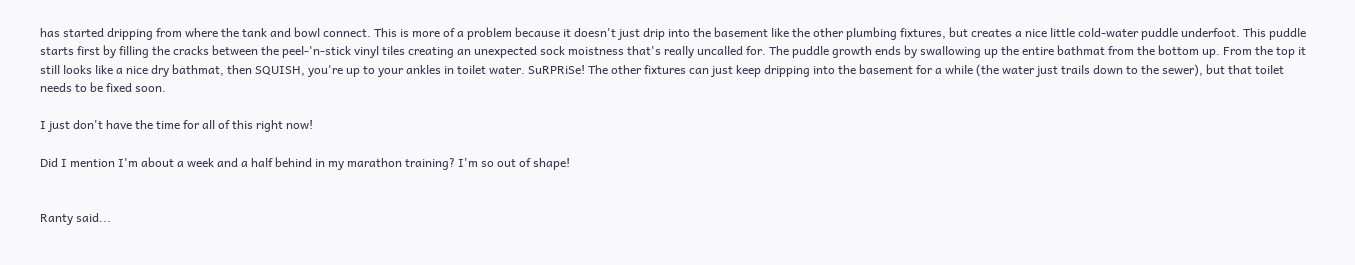has started dripping from where the tank and bowl connect. This is more of a problem because it doesn't just drip into the basement like the other plumbing fixtures, but creates a nice little cold-water puddle underfoot. This puddle starts first by filling the cracks between the peel-'n-stick vinyl tiles creating an unexpected sock moistness that's really uncalled for. The puddle growth ends by swallowing up the entire bathmat from the bottom up. From the top it still looks like a nice dry bathmat, then SQUISH, you're up to your ankles in toilet water. SuRPRiSe! The other fixtures can just keep dripping into the basement for a while (the water just trails down to the sewer), but that toilet needs to be fixed soon.

I just don't have the time for all of this right now!

Did I mention I'm about a week and a half behind in my marathon training? I'm so out of shape!


Ranty said...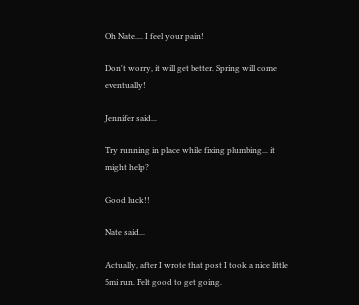Oh Nate.... I feel your pain!

Don't worry, it will get better. Spring will come eventually!

Jennifer said...

Try running in place while fixing plumbing... it might help?

Good luck!!

Nate said...

Actually, after I wrote that post I took a nice little 5mi run. Felt good to get going.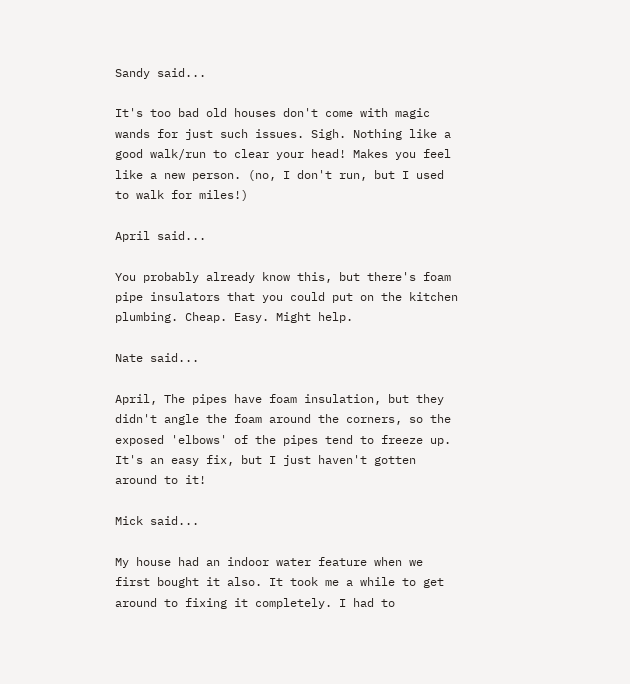Sandy said...

It's too bad old houses don't come with magic wands for just such issues. Sigh. Nothing like a good walk/run to clear your head! Makes you feel like a new person. (no, I don't run, but I used to walk for miles!)

April said...

You probably already know this, but there's foam pipe insulators that you could put on the kitchen plumbing. Cheap. Easy. Might help.

Nate said...

April, The pipes have foam insulation, but they didn't angle the foam around the corners, so the exposed 'elbows' of the pipes tend to freeze up. It's an easy fix, but I just haven't gotten around to it!

Mick said...

My house had an indoor water feature when we first bought it also. It took me a while to get around to fixing it completely. I had to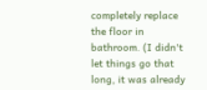completely replace the floor in bathroom. (I didn't let things go that long, it was already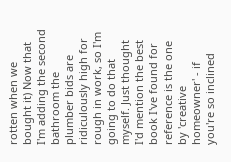rotten when we bought it) Now that I'm adding the second bathroom the plumber bids are ridiculously high for rough in work, so I'm going to do that myself. Just thought I'd mention the best book I've found for reference is the one by 'creative homeowner' - if you're so inclined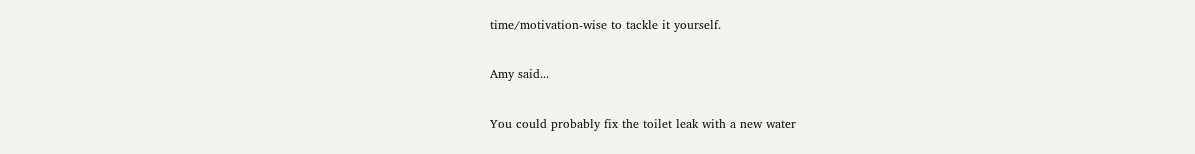time/motivation-wise to tackle it yourself.

Amy said...

You could probably fix the toilet leak with a new water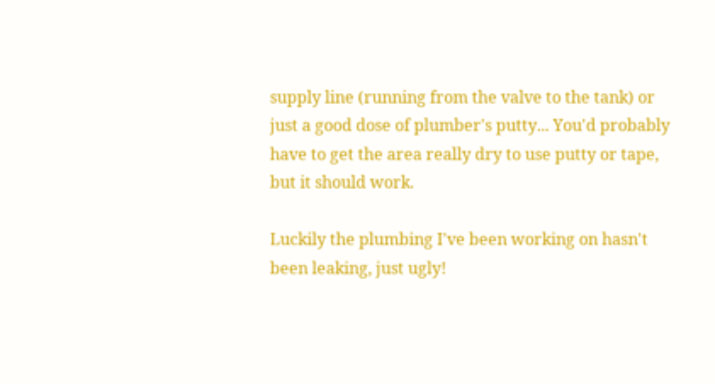supply line (running from the valve to the tank) or just a good dose of plumber's putty... You'd probably have to get the area really dry to use putty or tape, but it should work.

Luckily the plumbing I've been working on hasn't been leaking, just ugly!